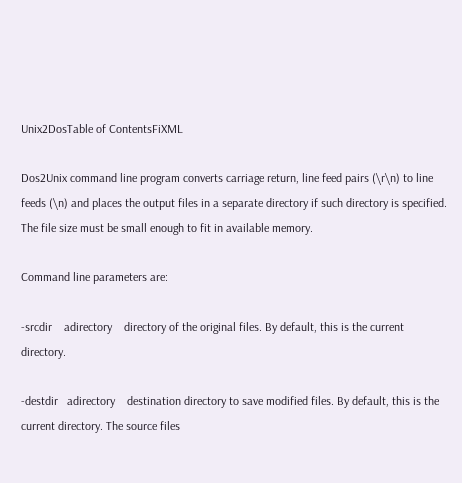Unix2DosTable of ContentsFiXML

Dos2Unix command line program converts carriage return, line feed pairs (\r\n) to line feeds (\n) and places the output files in a separate directory if such directory is specified. The file size must be small enough to fit in available memory.

Command line parameters are:

-srcdir    adirectory    directory of the original files. By default, this is the current directory.

-destdir   adirectory    destination directory to save modified files. By default, this is the current directory. The source files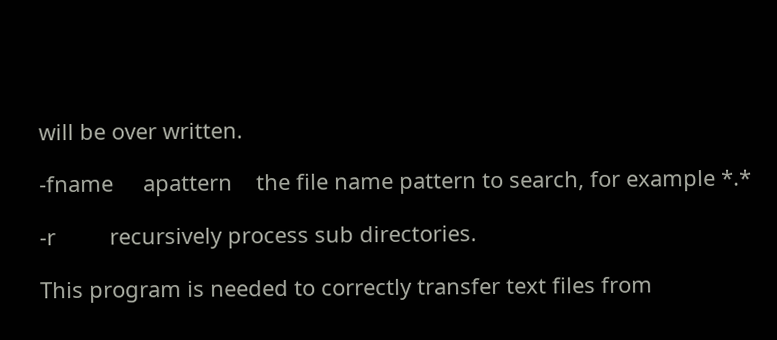will be over written.

-fname     apattern    the file name pattern to search, for example *.*

-r         recursively process sub directories.

This program is needed to correctly transfer text files from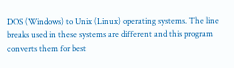DOS (Windows) to Unix (Linux) operating systems. The line breaks used in these systems are different and this program converts them for best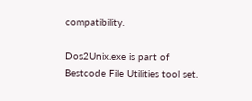compatibility.

Dos2Unix.exe is part of Bestcode File Utilities tool set.